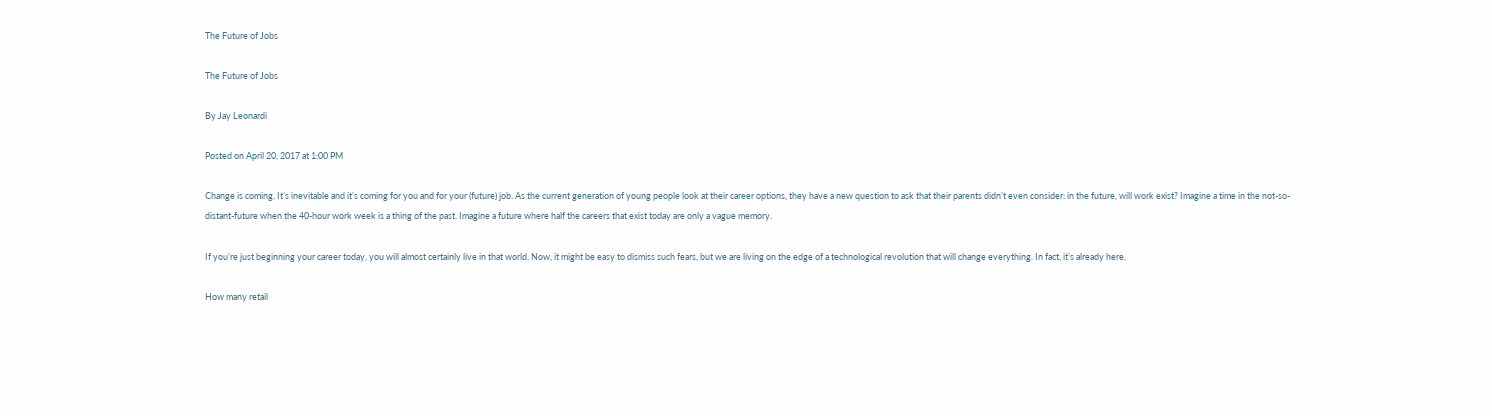The Future of Jobs

The Future of Jobs

By Jay Leonardi

Posted on April 20, 2017 at 1:00 PM

Change is coming. It’s inevitable and it’s coming for you and for your (future) job. As the current generation of young people look at their career options, they have a new question to ask that their parents didn’t even consider: in the future, will work exist? Imagine a time in the not-so-distant-future when the 40-hour work week is a thing of the past. Imagine a future where half the careers that exist today are only a vague memory.

If you’re just beginning your career today, you will almost certainly live in that world. Now, it might be easy to dismiss such fears, but we are living on the edge of a technological revolution that will change everything. In fact, it’s already here.

How many retail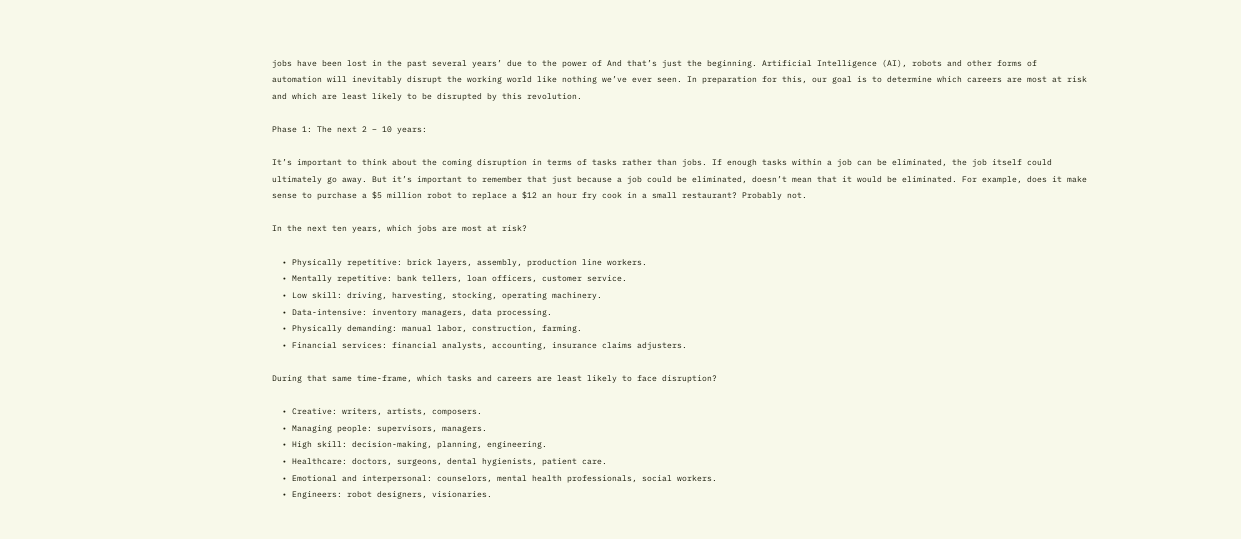jobs have been lost in the past several years’ due to the power of And that’s just the beginning. Artificial Intelligence (AI), robots and other forms of automation will inevitably disrupt the working world like nothing we’ve ever seen. In preparation for this, our goal is to determine which careers are most at risk and which are least likely to be disrupted by this revolution.

Phase 1: The next 2 – 10 years:

It’s important to think about the coming disruption in terms of tasks rather than jobs. If enough tasks within a job can be eliminated, the job itself could ultimately go away. But it’s important to remember that just because a job could be eliminated, doesn’t mean that it would be eliminated. For example, does it make sense to purchase a $5 million robot to replace a $12 an hour fry cook in a small restaurant? Probably not.

In the next ten years, which jobs are most at risk?

  • Physically repetitive: brick layers, assembly, production line workers.
  • Mentally repetitive: bank tellers, loan officers, customer service.
  • Low skill: driving, harvesting, stocking, operating machinery.
  • Data-intensive: inventory managers, data processing.
  • Physically demanding: manual labor, construction, farming.
  • Financial services: financial analysts, accounting, insurance claims adjusters.

During that same time-frame, which tasks and careers are least likely to face disruption?

  • Creative: writers, artists, composers.
  • Managing people: supervisors, managers.
  • High skill: decision-making, planning, engineering.
  • Healthcare: doctors, surgeons, dental hygienists, patient care.
  • Emotional and interpersonal: counselors, mental health professionals, social workers.
  • Engineers: robot designers, visionaries.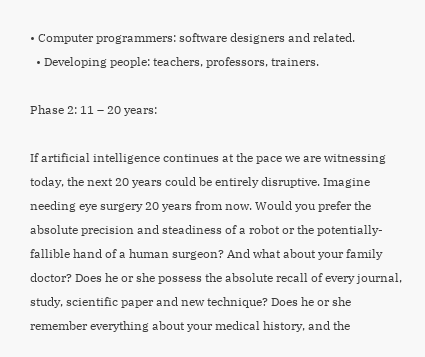• Computer programmers: software designers and related.
  • Developing people: teachers, professors, trainers.

Phase 2: 11 – 20 years:

If artificial intelligence continues at the pace we are witnessing today, the next 20 years could be entirely disruptive. Imagine needing eye surgery 20 years from now. Would you prefer the absolute precision and steadiness of a robot or the potentially-fallible hand of a human surgeon? And what about your family doctor? Does he or she possess the absolute recall of every journal, study, scientific paper and new technique? Does he or she remember everything about your medical history, and the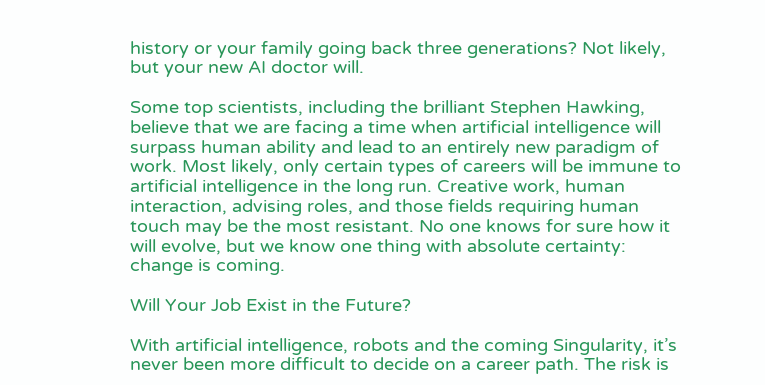history or your family going back three generations? Not likely, but your new AI doctor will.

Some top scientists, including the brilliant Stephen Hawking, believe that we are facing a time when artificial intelligence will surpass human ability and lead to an entirely new paradigm of work. Most likely, only certain types of careers will be immune to artificial intelligence in the long run. Creative work, human interaction, advising roles, and those fields requiring human touch may be the most resistant. No one knows for sure how it will evolve, but we know one thing with absolute certainty: change is coming.

Will Your Job Exist in the Future?

With artificial intelligence, robots and the coming Singularity, it’s never been more difficult to decide on a career path. The risk is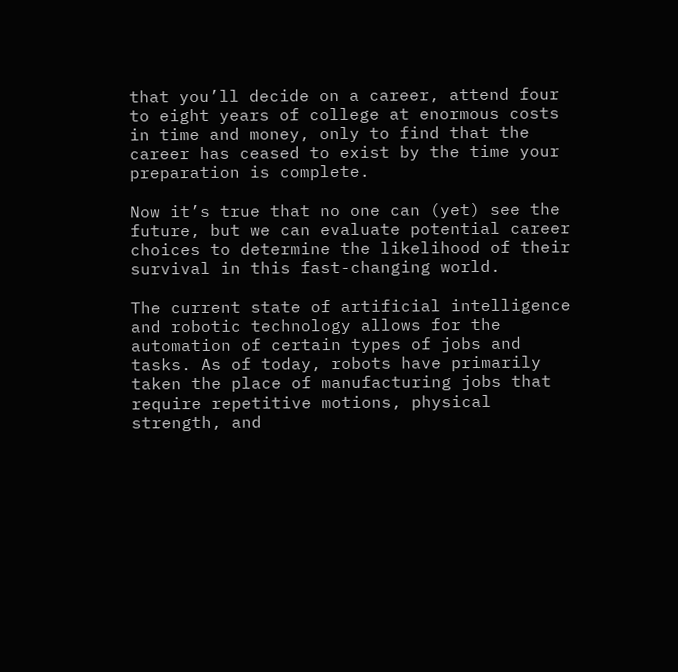that you’ll decide on a career, attend four to eight years of college at enormous costs in time and money, only to find that the career has ceased to exist by the time your preparation is complete.

Now it’s true that no one can (yet) see the future, but we can evaluate potential career choices to determine the likelihood of their survival in this fast-changing world.

The current state of artificial intelligence and robotic technology allows for the automation of certain types of jobs and tasks. As of today, robots have primarily taken the place of manufacturing jobs that require repetitive motions, physical strength, and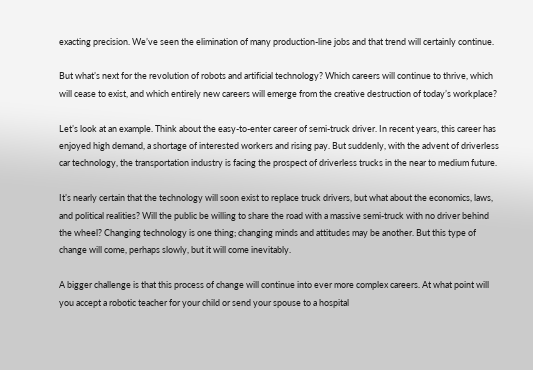exacting precision. We’ve seen the elimination of many production-line jobs and that trend will certainly continue.

But what’s next for the revolution of robots and artificial technology? Which careers will continue to thrive, which will cease to exist, and which entirely new careers will emerge from the creative destruction of today’s workplace?

Let’s look at an example. Think about the easy-to-enter career of semi-truck driver. In recent years, this career has enjoyed high demand, a shortage of interested workers and rising pay. But suddenly, with the advent of driverless car technology, the transportation industry is facing the prospect of driverless trucks in the near to medium future.

It’s nearly certain that the technology will soon exist to replace truck drivers, but what about the economics, laws, and political realities? Will the public be willing to share the road with a massive semi-truck with no driver behind the wheel? Changing technology is one thing; changing minds and attitudes may be another. But this type of change will come, perhaps slowly, but it will come inevitably.

A bigger challenge is that this process of change will continue into ever more complex careers. At what point will you accept a robotic teacher for your child or send your spouse to a hospital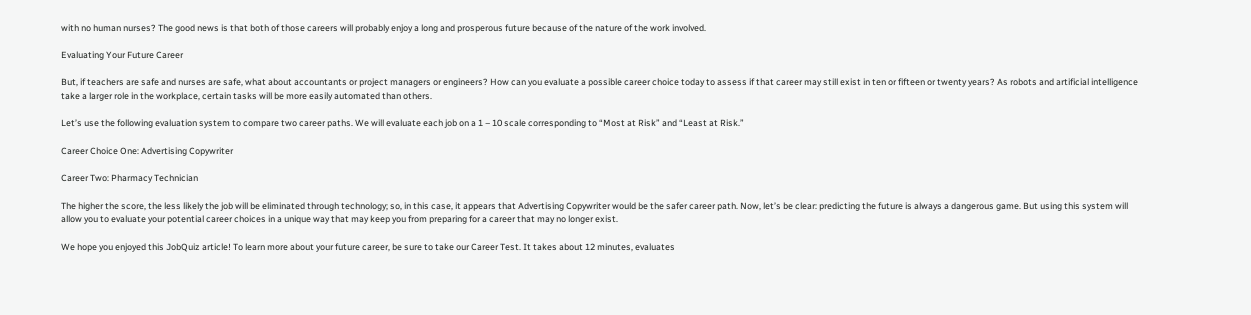with no human nurses? The good news is that both of those careers will probably enjoy a long and prosperous future because of the nature of the work involved.

Evaluating Your Future Career

But, if teachers are safe and nurses are safe, what about accountants or project managers or engineers? How can you evaluate a possible career choice today to assess if that career may still exist in ten or fifteen or twenty years? As robots and artificial intelligence take a larger role in the workplace, certain tasks will be more easily automated than others.

Let’s use the following evaluation system to compare two career paths. We will evaluate each job on a 1 – 10 scale corresponding to “Most at Risk” and “Least at Risk.”

Career Choice One: Advertising Copywriter

Career Two: Pharmacy Technician

The higher the score, the less likely the job will be eliminated through technology; so, in this case, it appears that Advertising Copywriter would be the safer career path. Now, let’s be clear: predicting the future is always a dangerous game. But using this system will allow you to evaluate your potential career choices in a unique way that may keep you from preparing for a career that may no longer exist.

We hope you enjoyed this JobQuiz article! To learn more about your future career, be sure to take our Career Test. It takes about 12 minutes, evaluates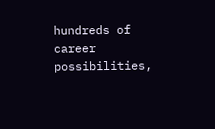hundreds of career possibilities,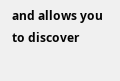and allows you to discover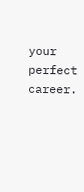your perfect career.